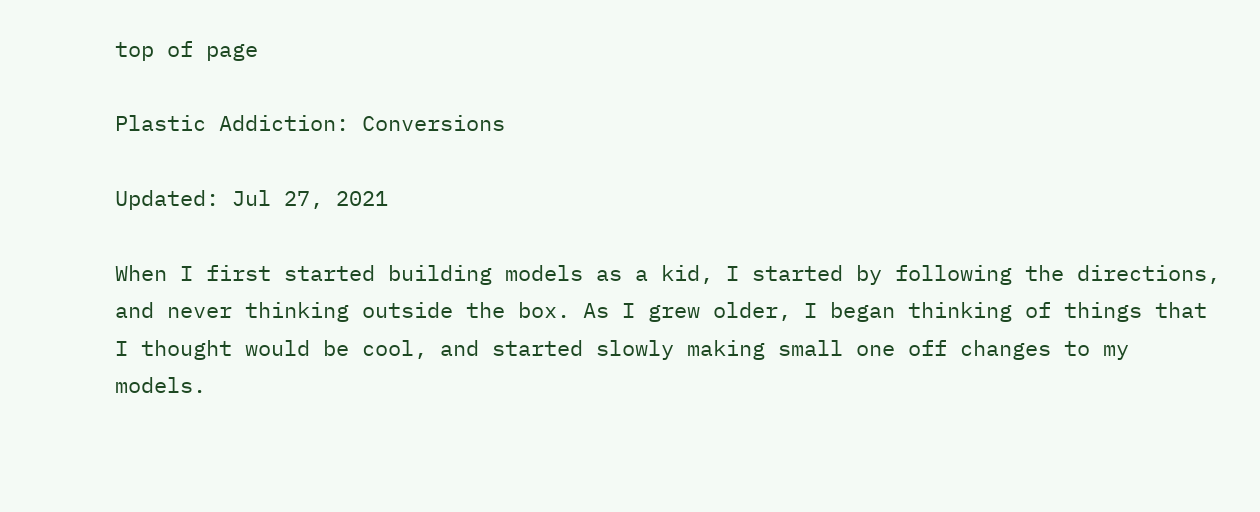top of page

Plastic Addiction: Conversions

Updated: Jul 27, 2021

When I first started building models as a kid, I started by following the directions, and never thinking outside the box. As I grew older, I began thinking of things that I thought would be cool, and started slowly making small one off changes to my models.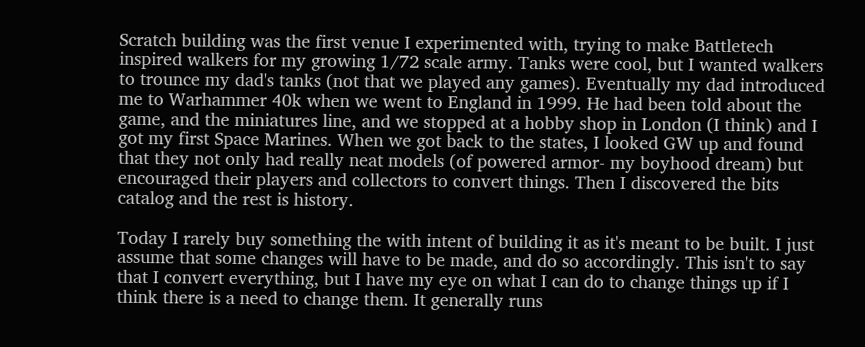Scratch building was the first venue I experimented with, trying to make Battletech inspired walkers for my growing 1/72 scale army. Tanks were cool, but I wanted walkers to trounce my dad's tanks (not that we played any games). Eventually my dad introduced me to Warhammer 40k when we went to England in 1999. He had been told about the game, and the miniatures line, and we stopped at a hobby shop in London (I think) and I got my first Space Marines. When we got back to the states, I looked GW up and found that they not only had really neat models (of powered armor- my boyhood dream) but encouraged their players and collectors to convert things. Then I discovered the bits catalog and the rest is history.

Today I rarely buy something the with intent of building it as it's meant to be built. I just assume that some changes will have to be made, and do so accordingly. This isn't to say that I convert everything, but I have my eye on what I can do to change things up if I think there is a need to change them. It generally runs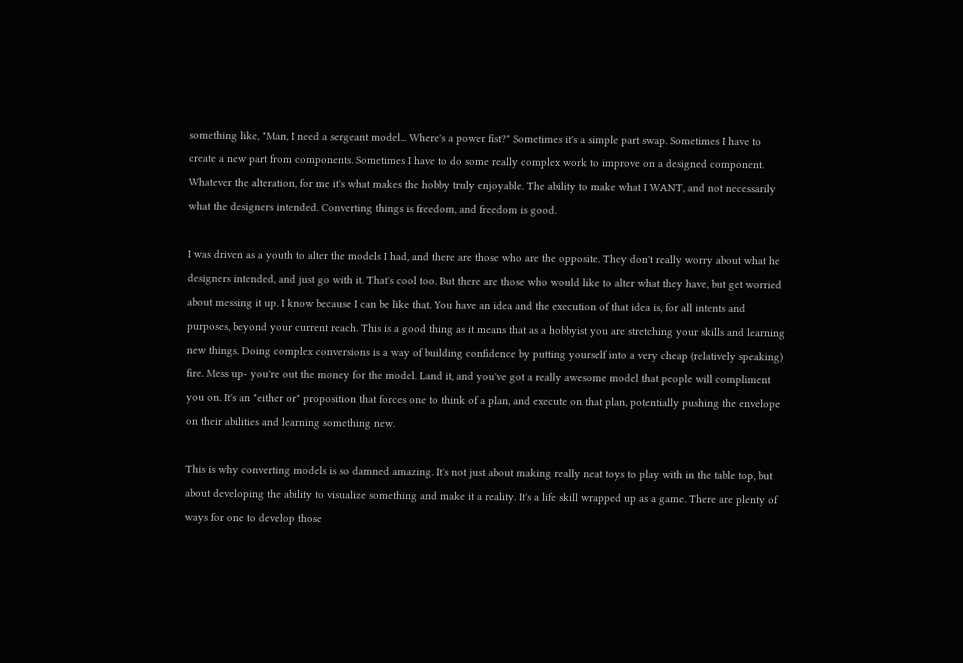something like, "Man, I need a sergeant model... Where's a power fist?" Sometimes it's a simple part swap. Sometimes I have to create a new part from components. Sometimes I have to do some really complex work to improve on a designed component. Whatever the alteration, for me it's what makes the hobby truly enjoyable. The ability to make what I WANT, and not necessarily what the designers intended. Converting things is freedom, and freedom is good.

I was driven as a youth to alter the models I had, and there are those who are the opposite. They don't really worry about what he designers intended, and just go with it. That's cool too. But there are those who would like to alter what they have, but get worried about messing it up. I know because I can be like that. You have an idea and the execution of that idea is, for all intents and purposes, beyond your current reach. This is a good thing as it means that as a hobbyist you are stretching your skills and learning new things. Doing complex conversions is a way of building confidence by putting yourself into a very cheap (relatively speaking) fire. Mess up- you're out the money for the model. Land it, and you've got a really awesome model that people will compliment you on. It's an "either or" proposition that forces one to think of a plan, and execute on that plan, potentially pushing the envelope on their abilities and learning something new.

This is why converting models is so damned amazing. It's not just about making really neat toys to play with in the table top, but about developing the ability to visualize something and make it a reality. It's a life skill wrapped up as a game. There are plenty of ways for one to develop those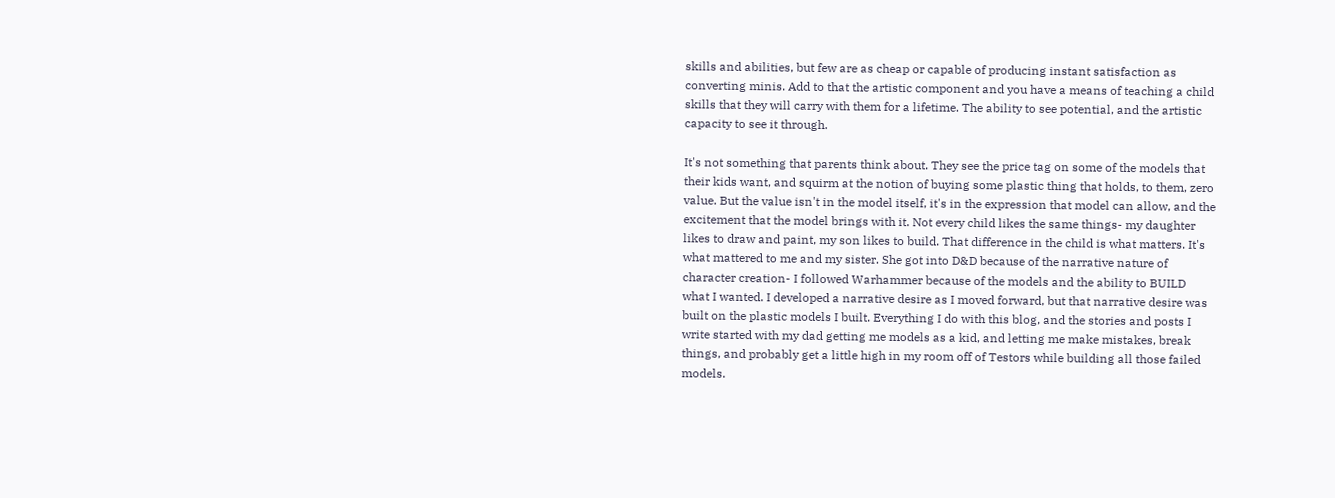skills and abilities, but few are as cheap or capable of producing instant satisfaction as converting minis. Add to that the artistic component and you have a means of teaching a child skills that they will carry with them for a lifetime. The ability to see potential, and the artistic capacity to see it through.

It's not something that parents think about. They see the price tag on some of the models that their kids want, and squirm at the notion of buying some plastic thing that holds, to them, zero value. But the value isn't in the model itself, it's in the expression that model can allow, and the excitement that the model brings with it. Not every child likes the same things- my daughter likes to draw and paint, my son likes to build. That difference in the child is what matters. It's what mattered to me and my sister. She got into D&D because of the narrative nature of character creation- I followed Warhammer because of the models and the ability to BUILD what I wanted. I developed a narrative desire as I moved forward, but that narrative desire was built on the plastic models I built. Everything I do with this blog, and the stories and posts I write started with my dad getting me models as a kid, and letting me make mistakes, break things, and probably get a little high in my room off of Testors while building all those failed models.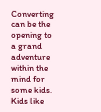Converting can be the opening to a grand adventure within the mind for some kids. Kids like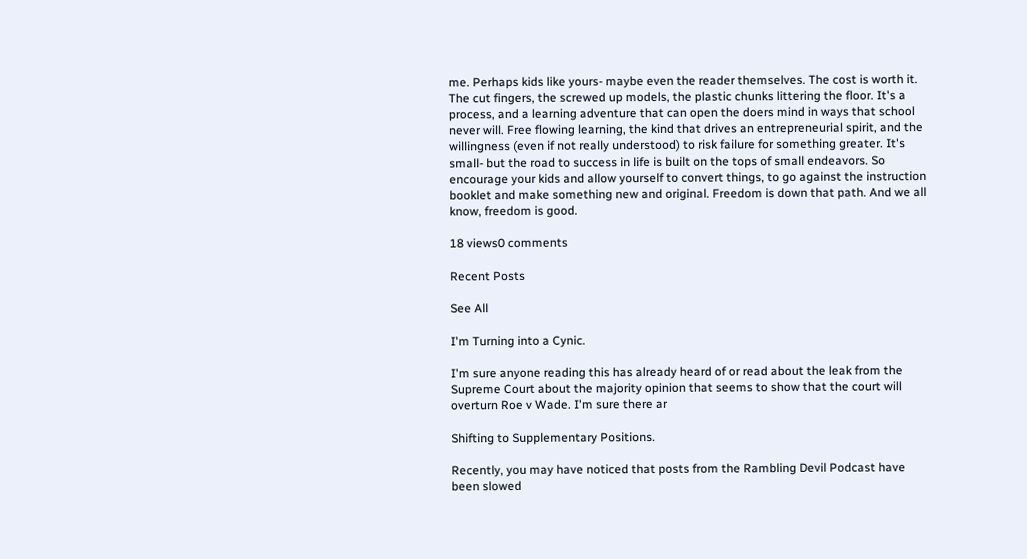me. Perhaps kids like yours- maybe even the reader themselves. The cost is worth it. The cut fingers, the screwed up models, the plastic chunks littering the floor. It's a process, and a learning adventure that can open the doers mind in ways that school never will. Free flowing learning, the kind that drives an entrepreneurial spirit, and the willingness (even if not really understood) to risk failure for something greater. It's small- but the road to success in life is built on the tops of small endeavors. So encourage your kids and allow yourself to convert things, to go against the instruction booklet and make something new and original. Freedom is down that path. And we all know, freedom is good.

18 views0 comments

Recent Posts

See All

I'm Turning into a Cynic.

I'm sure anyone reading this has already heard of or read about the leak from the Supreme Court about the majority opinion that seems to show that the court will overturn Roe v Wade. I'm sure there ar

Shifting to Supplementary Positions.

Recently, you may have noticed that posts from the Rambling Devil Podcast have been slowed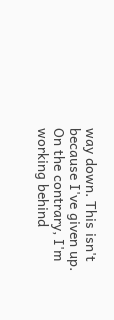way down. This isn't because I've given up. On the contrary, I'm working behind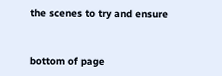the scenes to try and ensure


bottom of page